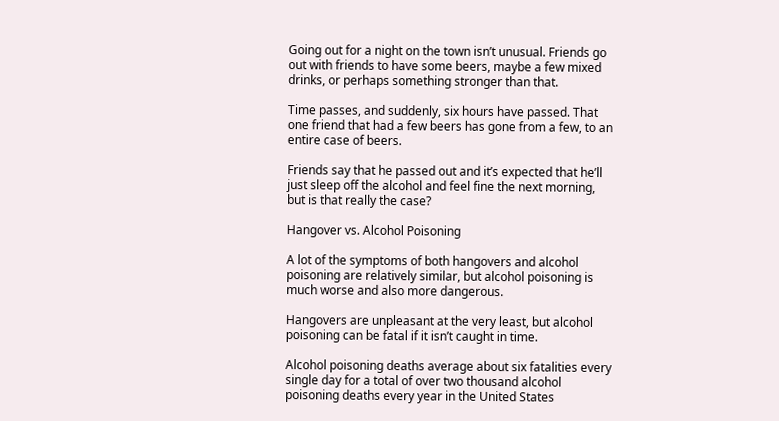Going out for a night on the town isn’t unusual. Friends go out with friends to have some beers, maybe a few mixed drinks, or perhaps something stronger than that.

Time passes, and suddenly, six hours have passed. That one friend that had a few beers has gone from a few, to an entire case of beers.

Friends say that he passed out and it’s expected that he’ll just sleep off the alcohol and feel fine the next morning, but is that really the case?

Hangover vs. Alcohol Poisoning

A lot of the symptoms of both hangovers and alcohol poisoning are relatively similar, but alcohol poisoning is much worse and also more dangerous.

Hangovers are unpleasant at the very least, but alcohol poisoning can be fatal if it isn’t caught in time.

Alcohol poisoning deaths average about six fatalities every single day for a total of over two thousand alcohol poisoning deaths every year in the United States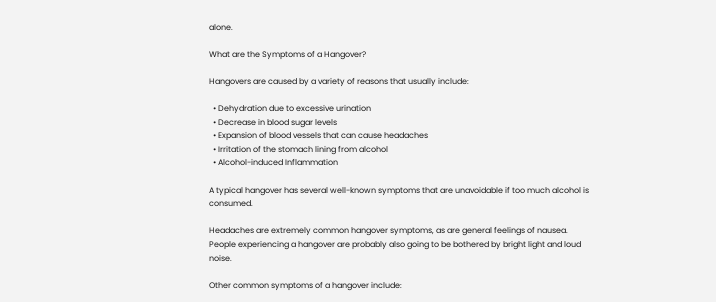alone.

What are the Symptoms of a Hangover?

Hangovers are caused by a variety of reasons that usually include:

  • Dehydration due to excessive urination
  • Decrease in blood sugar levels
  • Expansion of blood vessels that can cause headaches
  • Irritation of the stomach lining from alcohol
  • Alcohol-induced Inflammation

A typical hangover has several well-known symptoms that are unavoidable if too much alcohol is consumed.

Headaches are extremely common hangover symptoms, as are general feelings of nausea. People experiencing a hangover are probably also going to be bothered by bright light and loud noise.

Other common symptoms of a hangover include: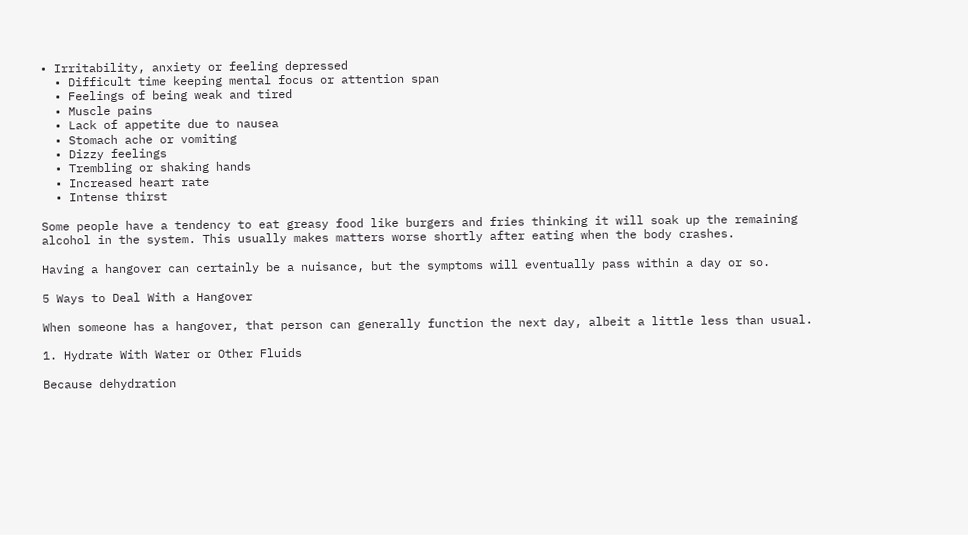• Irritability, anxiety or feeling depressed
  • Difficult time keeping mental focus or attention span
  • Feelings of being weak and tired
  • Muscle pains
  • Lack of appetite due to nausea
  • Stomach ache or vomiting
  • Dizzy feelings
  • Trembling or shaking hands
  • Increased heart rate
  • Intense thirst

Some people have a tendency to eat greasy food like burgers and fries thinking it will soak up the remaining alcohol in the system. This usually makes matters worse shortly after eating when the body crashes.

Having a hangover can certainly be a nuisance, but the symptoms will eventually pass within a day or so.

5 Ways to Deal With a Hangover

When someone has a hangover, that person can generally function the next day, albeit a little less than usual.

1. Hydrate With Water or Other Fluids

Because dehydration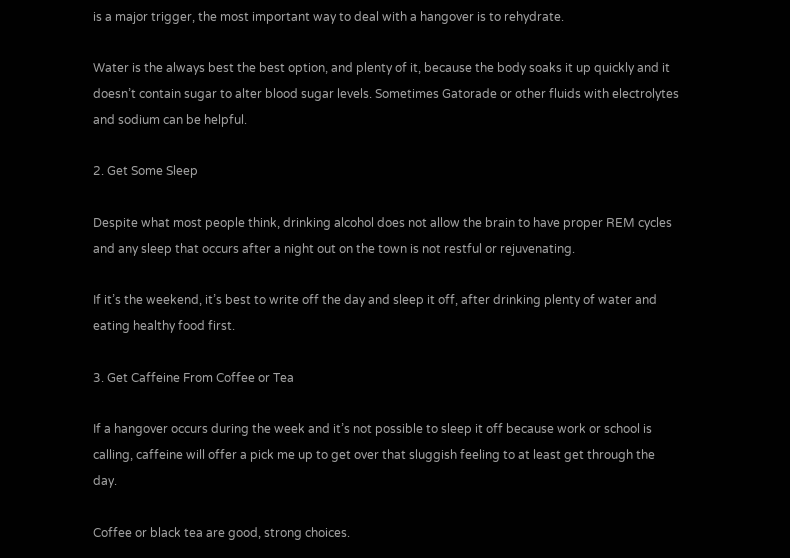is a major trigger, the most important way to deal with a hangover is to rehydrate.

Water is the always best the best option, and plenty of it, because the body soaks it up quickly and it doesn’t contain sugar to alter blood sugar levels. Sometimes Gatorade or other fluids with electrolytes and sodium can be helpful.

2. Get Some Sleep

Despite what most people think, drinking alcohol does not allow the brain to have proper REM cycles and any sleep that occurs after a night out on the town is not restful or rejuvenating.

If it’s the weekend, it’s best to write off the day and sleep it off, after drinking plenty of water and eating healthy food first.

3. Get Caffeine From Coffee or Tea

If a hangover occurs during the week and it’s not possible to sleep it off because work or school is calling, caffeine will offer a pick me up to get over that sluggish feeling to at least get through the day.

Coffee or black tea are good, strong choices.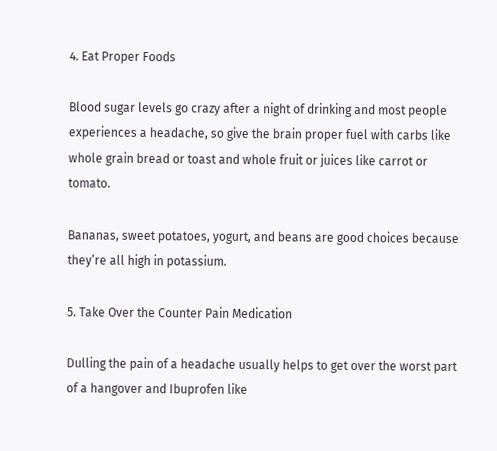4. Eat Proper Foods

Blood sugar levels go crazy after a night of drinking and most people experiences a headache, so give the brain proper fuel with carbs like whole grain bread or toast and whole fruit or juices like carrot or tomato.

Bananas, sweet potatoes, yogurt, and beans are good choices because they’re all high in potassium.

5. Take Over the Counter Pain Medication

Dulling the pain of a headache usually helps to get over the worst part of a hangover and Ibuprofen like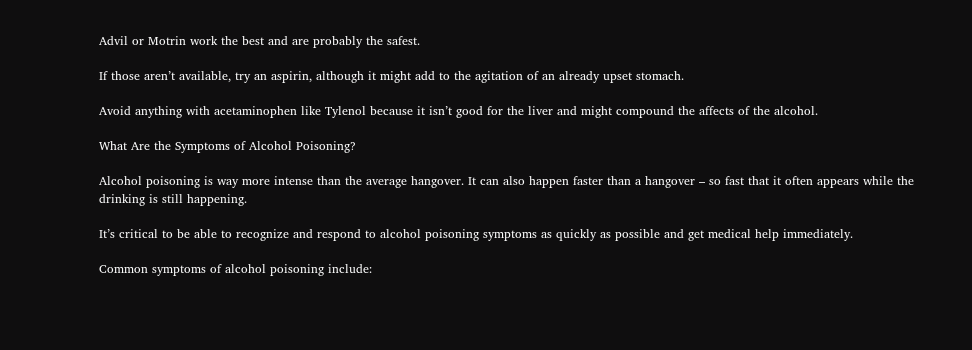Advil or Motrin work the best and are probably the safest.

If those aren’t available, try an aspirin, although it might add to the agitation of an already upset stomach.

Avoid anything with acetaminophen like Tylenol because it isn’t good for the liver and might compound the affects of the alcohol.

What Are the Symptoms of Alcohol Poisoning?

Alcohol poisoning is way more intense than the average hangover. It can also happen faster than a hangover – so fast that it often appears while the drinking is still happening.

It’s critical to be able to recognize and respond to alcohol poisoning symptoms as quickly as possible and get medical help immediately.

Common symptoms of alcohol poisoning include: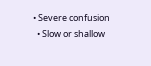• Severe confusion
  • Slow or shallow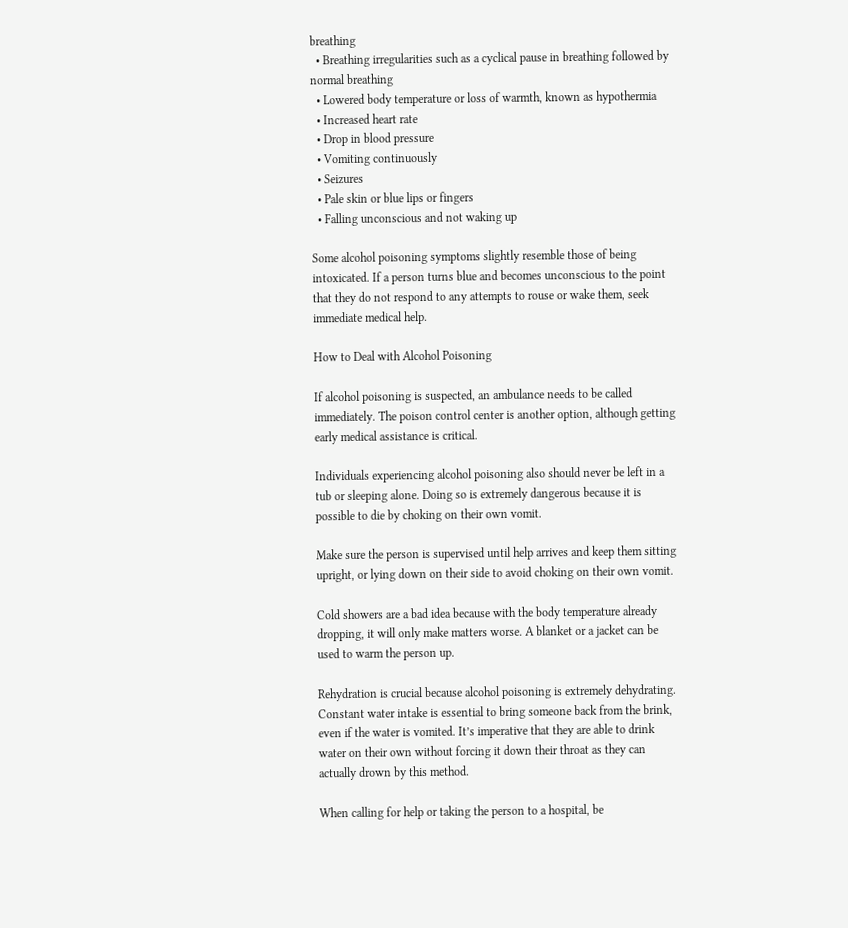breathing
  • Breathing irregularities such as a cyclical pause in breathing followed by normal breathing
  • Lowered body temperature or loss of warmth, known as hypothermia
  • Increased heart rate
  • Drop in blood pressure
  • Vomiting continuously
  • Seizures
  • Pale skin or blue lips or fingers
  • Falling unconscious and not waking up

Some alcohol poisoning symptoms slightly resemble those of being intoxicated. If a person turns blue and becomes unconscious to the point that they do not respond to any attempts to rouse or wake them, seek immediate medical help.

How to Deal with Alcohol Poisoning

If alcohol poisoning is suspected, an ambulance needs to be called immediately. The poison control center is another option, although getting early medical assistance is critical.

Individuals experiencing alcohol poisoning also should never be left in a tub or sleeping alone. Doing so is extremely dangerous because it is possible to die by choking on their own vomit.

Make sure the person is supervised until help arrives and keep them sitting upright, or lying down on their side to avoid choking on their own vomit.

Cold showers are a bad idea because with the body temperature already dropping, it will only make matters worse. A blanket or a jacket can be used to warm the person up.

Rehydration is crucial because alcohol poisoning is extremely dehydrating. Constant water intake is essential to bring someone back from the brink, even if the water is vomited. It’s imperative that they are able to drink water on their own without forcing it down their throat as they can actually drown by this method.

When calling for help or taking the person to a hospital, be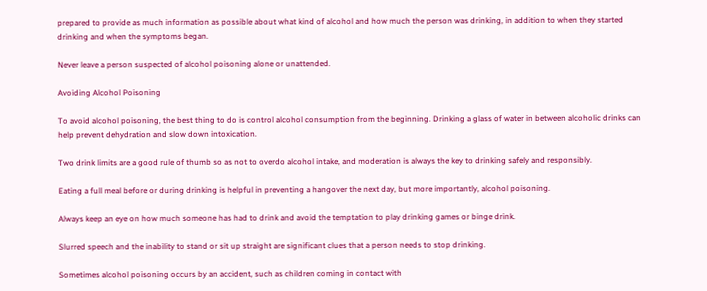prepared to provide as much information as possible about what kind of alcohol and how much the person was drinking, in addition to when they started drinking and when the symptoms began.

Never leave a person suspected of alcohol poisoning alone or unattended.

Avoiding Alcohol Poisoning

To avoid alcohol poisoning, the best thing to do is control alcohol consumption from the beginning. Drinking a glass of water in between alcoholic drinks can help prevent dehydration and slow down intoxication.

Two drink limits are a good rule of thumb so as not to overdo alcohol intake, and moderation is always the key to drinking safely and responsibly.

Eating a full meal before or during drinking is helpful in preventing a hangover the next day, but more importantly, alcohol poisoning.

Always keep an eye on how much someone has had to drink and avoid the temptation to play drinking games or binge drink.

Slurred speech and the inability to stand or sit up straight are significant clues that a person needs to stop drinking.

Sometimes alcohol poisoning occurs by an accident, such as children coming in contact with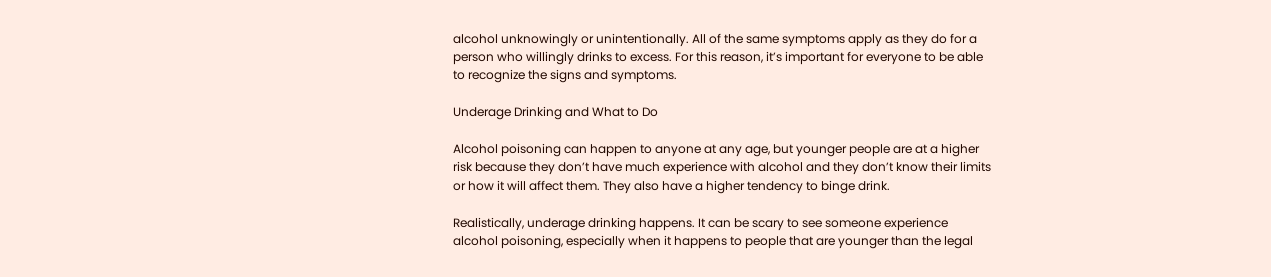alcohol unknowingly or unintentionally. All of the same symptoms apply as they do for a person who willingly drinks to excess. For this reason, it’s important for everyone to be able to recognize the signs and symptoms.

Underage Drinking and What to Do

Alcohol poisoning can happen to anyone at any age, but younger people are at a higher risk because they don’t have much experience with alcohol and they don’t know their limits or how it will affect them. They also have a higher tendency to binge drink.

Realistically, underage drinking happens. It can be scary to see someone experience alcohol poisoning, especially when it happens to people that are younger than the legal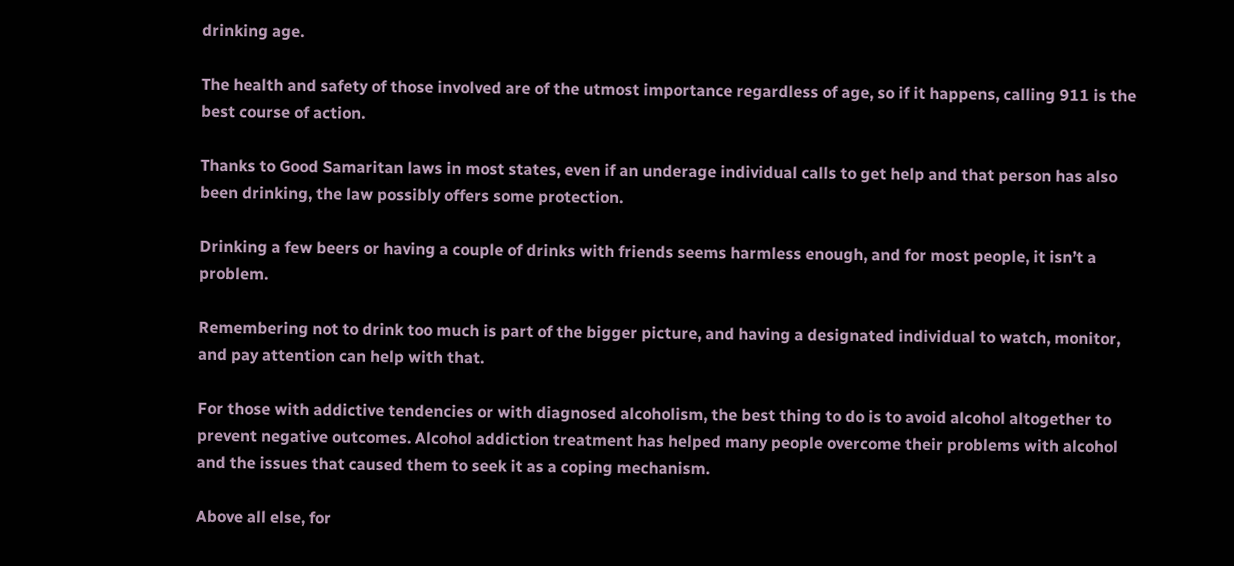drinking age.

The health and safety of those involved are of the utmost importance regardless of age, so if it happens, calling 911 is the best course of action.

Thanks to Good Samaritan laws in most states, even if an underage individual calls to get help and that person has also been drinking, the law possibly offers some protection.

Drinking a few beers or having a couple of drinks with friends seems harmless enough, and for most people, it isn’t a problem.

Remembering not to drink too much is part of the bigger picture, and having a designated individual to watch, monitor, and pay attention can help with that.

For those with addictive tendencies or with diagnosed alcoholism, the best thing to do is to avoid alcohol altogether to prevent negative outcomes. Alcohol addiction treatment has helped many people overcome their problems with alcohol and the issues that caused them to seek it as a coping mechanism.

Above all else, for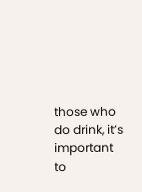those who do drink, it’s important to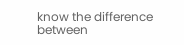know the difference between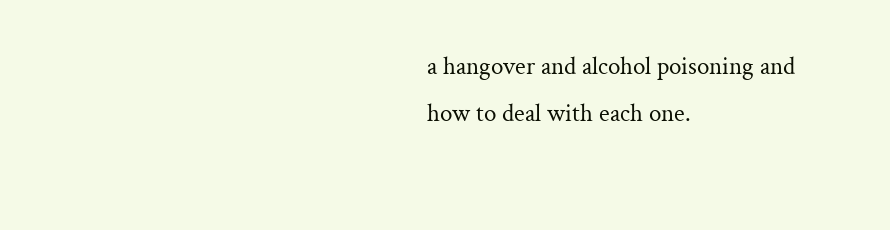a hangover and alcohol poisoning and how to deal with each one.